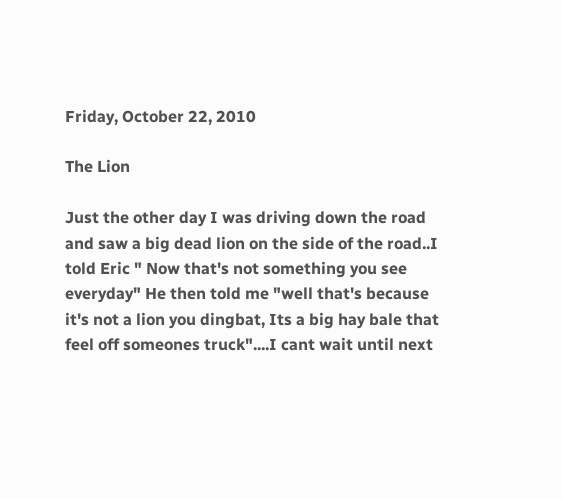Friday, October 22, 2010

The Lion

Just the other day I was driving down the road and saw a big dead lion on the side of the road..I told Eric " Now that's not something you see everyday" He then told me "well that's because it's not a lion you dingbat, Its a big hay bale that feel off someones truck"....I cant wait until next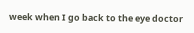week when I go back to the eye doctor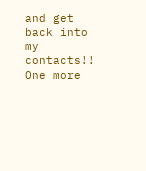and get back into my contacts!! One more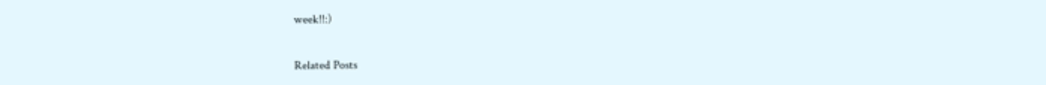week!!:)


Related Posts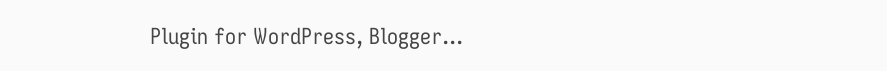Plugin for WordPress, Blogger...